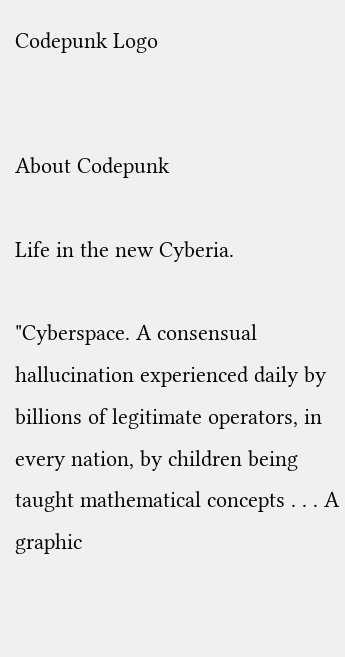Codepunk Logo


About Codepunk

Life in the new Cyberia.

"Cyberspace. A consensual hallucination experienced daily by billions of legitimate operators, in every nation, by children being taught mathematical concepts . . . A graphic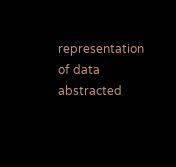representation of data abstracted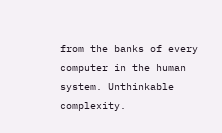from the banks of every computer in the human system. Unthinkable complexity.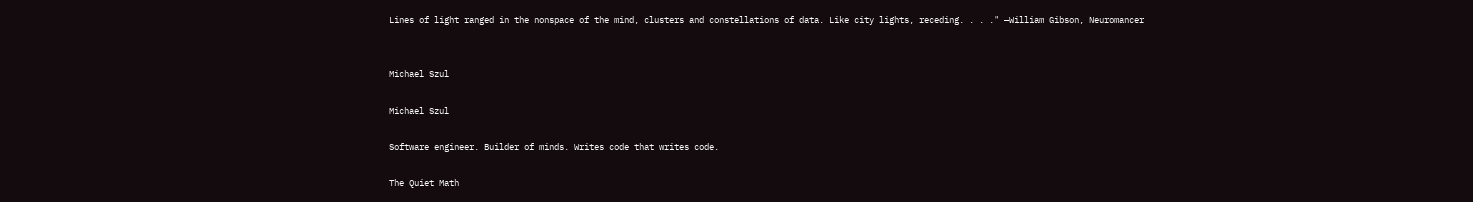Lines of light ranged in the nonspace of the mind, clusters and constellations of data. Like city lights, receding. . . ." —William Gibson, Neuromancer


Michael Szul

Michael Szul

Software engineer. Builder of minds. Writes code that writes code.

The Quiet Math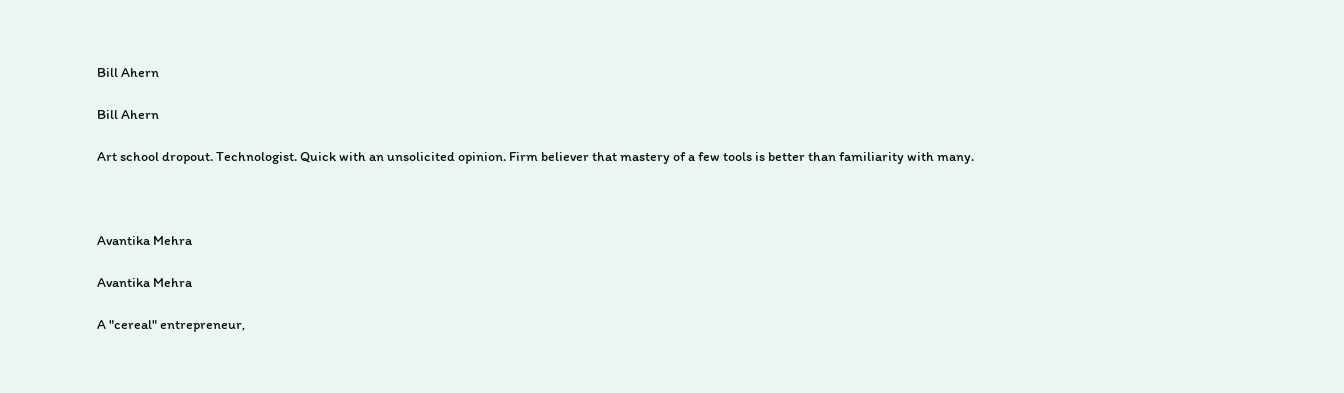Bill Ahern

Bill Ahern

Art school dropout. Technologist. Quick with an unsolicited opinion. Firm believer that mastery of a few tools is better than familiarity with many.



Avantika Mehra

Avantika Mehra

A "cereal" entrepreneur,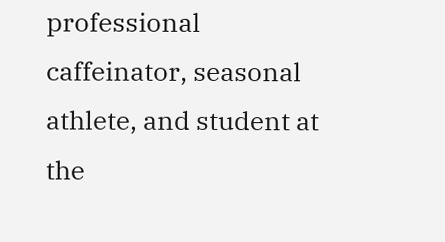professional caffeinator, seasonal athlete, and student at the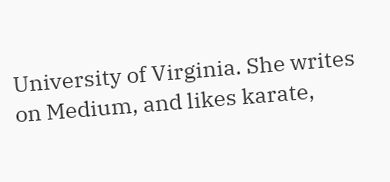University of Virginia. She writes on Medium, and likes karate,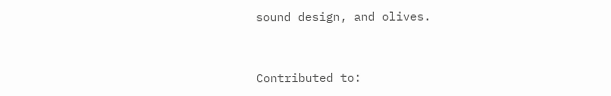sound design, and olives.


Contributed to: